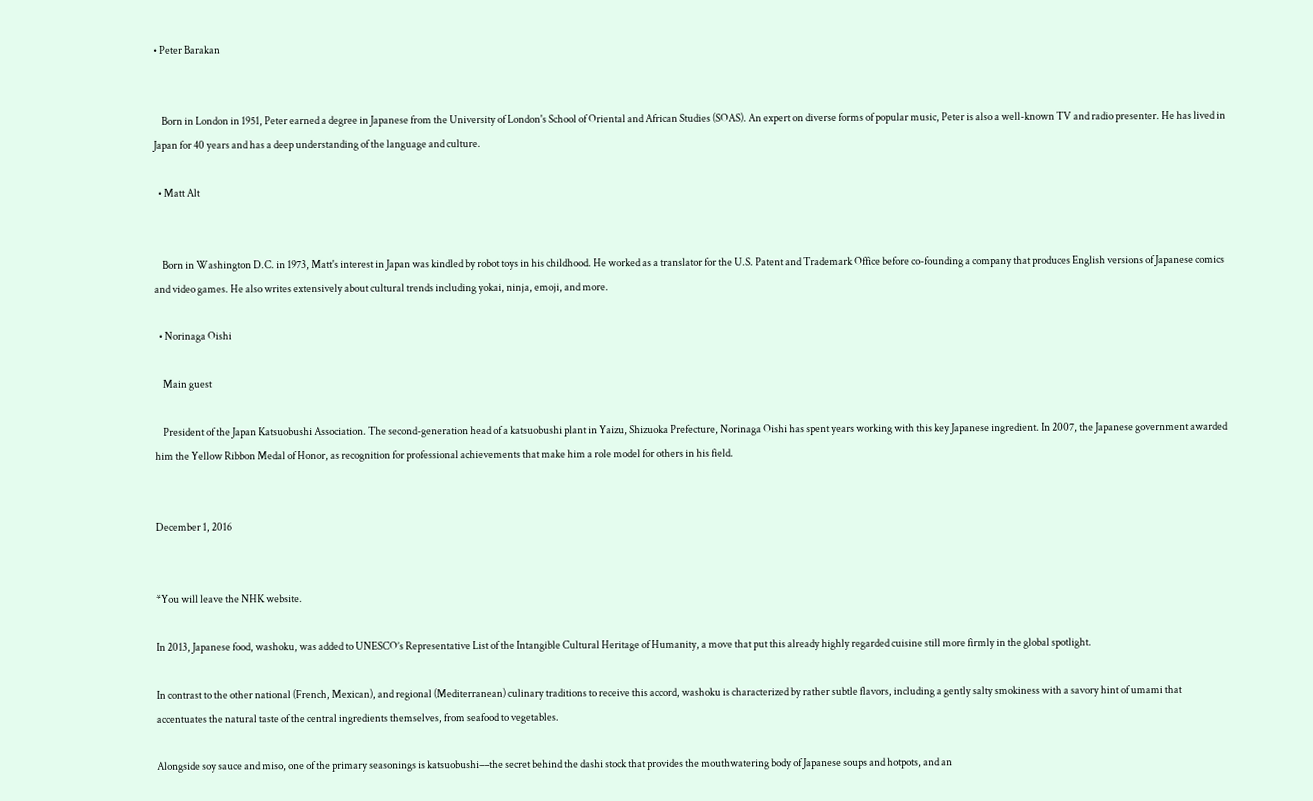• Peter Barakan


    Born in London in 1951, Peter earned a degree in Japanese from the University of London's School of Oriental and African Studies (SOAS). An expert on diverse forms of popular music, Peter is also a well-known TV and radio presenter. He has lived in Japan for 40 years and has a deep understanding of the language and culture.

  • Matt Alt


    Born in Washington D.C. in 1973, Matt's interest in Japan was kindled by robot toys in his childhood. He worked as a translator for the U.S. Patent and Trademark Office before co-founding a company that produces English versions of Japanese comics and video games. He also writes extensively about cultural trends including yokai, ninja, emoji, and more.

  • Norinaga Oishi

    Main guest

    President of the Japan Katsuobushi Association. The second-generation head of a katsuobushi plant in Yaizu, Shizuoka Prefecture, Norinaga Oishi has spent years working with this key Japanese ingredient. In 2007, the Japanese government awarded him the Yellow Ribbon Medal of Honor, as recognition for professional achievements that make him a role model for others in his field.


December 1, 2016


*You will leave the NHK website.

In 2013, Japanese food, washoku, was added to UNESCO’s Representative List of the Intangible Cultural Heritage of Humanity, a move that put this already highly regarded cuisine still more firmly in the global spotlight.

In contrast to the other national (French, Mexican), and regional (Mediterranean) culinary traditions to receive this accord, washoku is characterized by rather subtle flavors, including a gently salty smokiness with a savory hint of umami that accentuates the natural taste of the central ingredients themselves, from seafood to vegetables.

Alongside soy sauce and miso, one of the primary seasonings is katsuobushi––the secret behind the dashi stock that provides the mouthwatering body of Japanese soups and hotpots, and an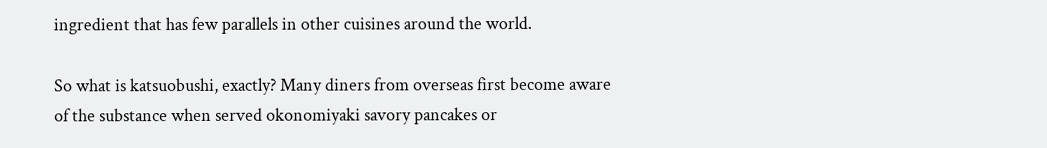ingredient that has few parallels in other cuisines around the world.

So what is katsuobushi, exactly? Many diners from overseas first become aware of the substance when served okonomiyaki savory pancakes or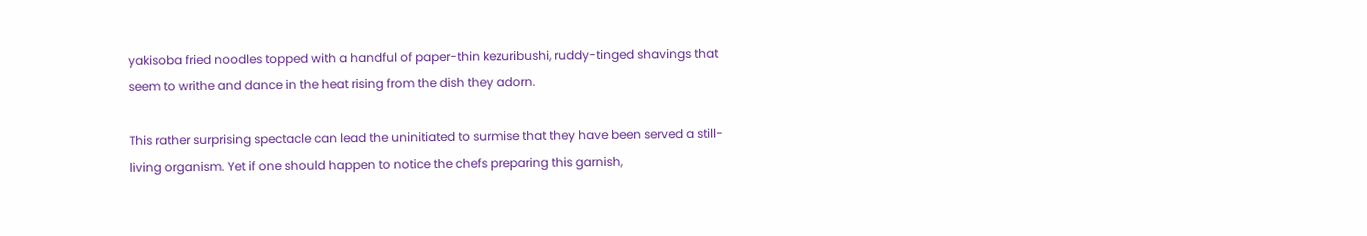yakisoba fried noodles topped with a handful of paper-thin kezuribushi, ruddy-tinged shavings that seem to writhe and dance in the heat rising from the dish they adorn.

This rather surprising spectacle can lead the uninitiated to surmise that they have been served a still-living organism. Yet if one should happen to notice the chefs preparing this garnish,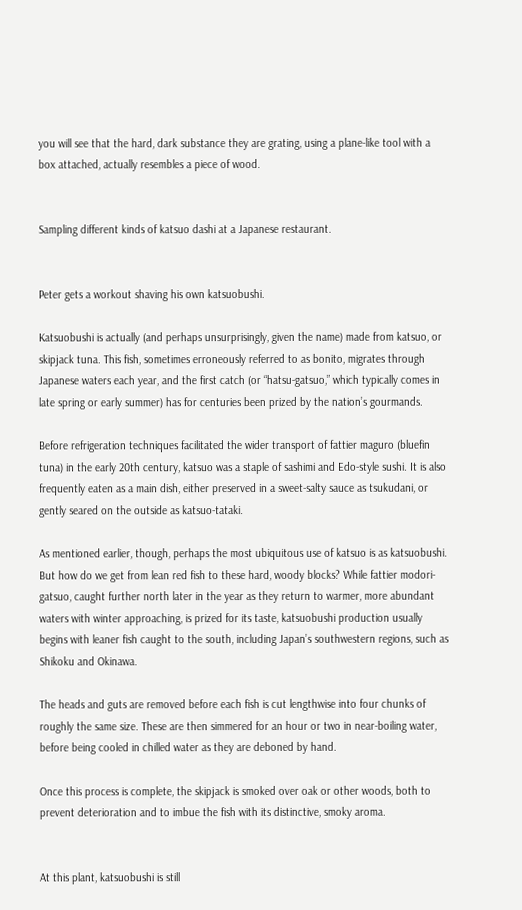you will see that the hard, dark substance they are grating, using a plane-like tool with a box attached, actually resembles a piece of wood.


Sampling different kinds of katsuo dashi at a Japanese restaurant.


Peter gets a workout shaving his own katsuobushi.

Katsuobushi is actually (and perhaps unsurprisingly, given the name) made from katsuo, or skipjack tuna. This fish, sometimes erroneously referred to as bonito, migrates through Japanese waters each year, and the first catch (or “hatsu-gatsuo,” which typically comes in late spring or early summer) has for centuries been prized by the nation’s gourmands.

Before refrigeration techniques facilitated the wider transport of fattier maguro (bluefin tuna) in the early 20th century, katsuo was a staple of sashimi and Edo-style sushi. It is also frequently eaten as a main dish, either preserved in a sweet-salty sauce as tsukudani, or gently seared on the outside as katsuo-tataki.

As mentioned earlier, though, perhaps the most ubiquitous use of katsuo is as katsuobushi. But how do we get from lean red fish to these hard, woody blocks? While fattier modori-gatsuo, caught further north later in the year as they return to warmer, more abundant waters with winter approaching, is prized for its taste, katsuobushi production usually begins with leaner fish caught to the south, including Japan’s southwestern regions, such as Shikoku and Okinawa.

The heads and guts are removed before each fish is cut lengthwise into four chunks of roughly the same size. These are then simmered for an hour or two in near-boiling water, before being cooled in chilled water as they are deboned by hand.

Once this process is complete, the skipjack is smoked over oak or other woods, both to prevent deterioration and to imbue the fish with its distinctive, smoky aroma.


At this plant, katsuobushi is still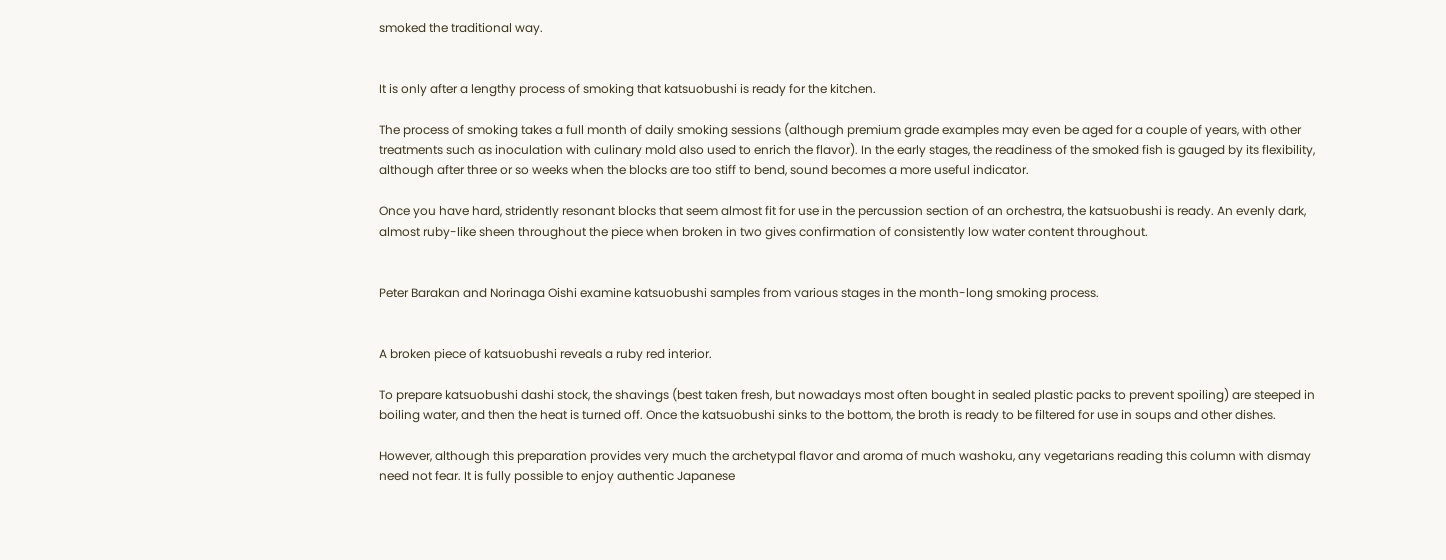smoked the traditional way.


It is only after a lengthy process of smoking that katsuobushi is ready for the kitchen.

The process of smoking takes a full month of daily smoking sessions (although premium grade examples may even be aged for a couple of years, with other treatments such as inoculation with culinary mold also used to enrich the flavor). In the early stages, the readiness of the smoked fish is gauged by its flexibility, although after three or so weeks when the blocks are too stiff to bend, sound becomes a more useful indicator.

Once you have hard, stridently resonant blocks that seem almost fit for use in the percussion section of an orchestra, the katsuobushi is ready. An evenly dark, almost ruby-like sheen throughout the piece when broken in two gives confirmation of consistently low water content throughout.


Peter Barakan and Norinaga Oishi examine katsuobushi samples from various stages in the month-long smoking process.


A broken piece of katsuobushi reveals a ruby red interior.

To prepare katsuobushi dashi stock, the shavings (best taken fresh, but nowadays most often bought in sealed plastic packs to prevent spoiling) are steeped in boiling water, and then the heat is turned off. Once the katsuobushi sinks to the bottom, the broth is ready to be filtered for use in soups and other dishes.

However, although this preparation provides very much the archetypal flavor and aroma of much washoku, any vegetarians reading this column with dismay need not fear. It is fully possible to enjoy authentic Japanese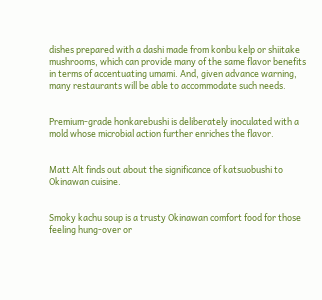dishes prepared with a dashi made from konbu kelp or shiitake mushrooms, which can provide many of the same flavor benefits in terms of accentuating umami. And, given advance warning, many restaurants will be able to accommodate such needs.


Premium-grade honkarebushi is deliberately inoculated with a mold whose microbial action further enriches the flavor.


Matt Alt finds out about the significance of katsuobushi to Okinawan cuisine.


Smoky kachu soup is a trusty Okinawan comfort food for those feeling hung-over or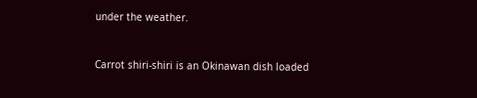under the weather.


Carrot shiri-shiri is an Okinawan dish loaded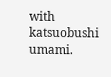with katsuobushi umami.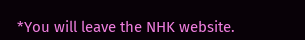*You will leave the NHK website.